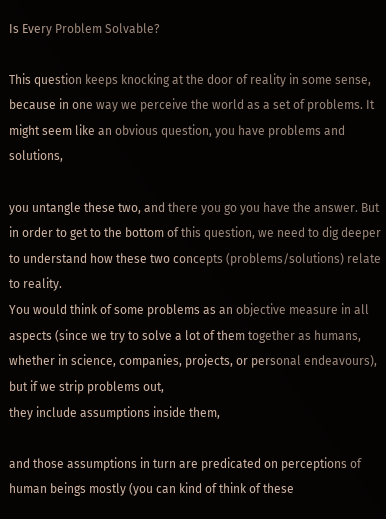Is Every Problem Solvable?

This question keeps knocking at the door of reality in some sense, because in one way we perceive the world as a set of problems. It might seem like an obvious question, you have problems and solutions,

you untangle these two, and there you go you have the answer. But in order to get to the bottom of this question, we need to dig deeper to understand how these two concepts (problems/solutions) relate to reality.
You would think of some problems as an objective measure in all aspects (since we try to solve a lot of them together as humans, whether in science, companies, projects, or personal endeavours), but if we strip problems out,
they include assumptions inside them,

and those assumptions in turn are predicated on perceptions of human beings mostly (you can kind of think of these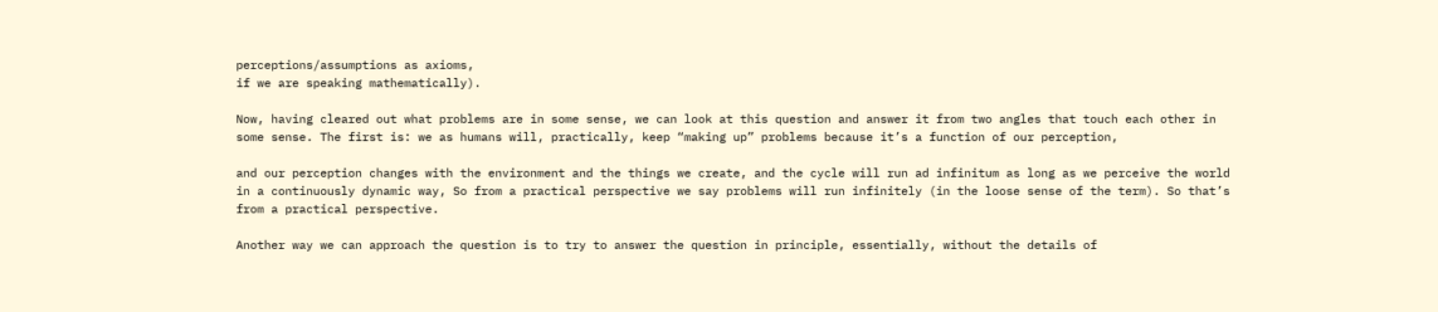perceptions/assumptions as axioms,
if we are speaking mathematically).

Now, having cleared out what problems are in some sense, we can look at this question and answer it from two angles that touch each other in some sense. The first is: we as humans will, practically, keep “making up” problems because it’s a function of our perception,

and our perception changes with the environment and the things we create, and the cycle will run ad infinitum as long as we perceive the world in a continuously dynamic way, So from a practical perspective we say problems will run infinitely (in the loose sense of the term). So that’s from a practical perspective.

Another way we can approach the question is to try to answer the question in principle, essentially, without the details of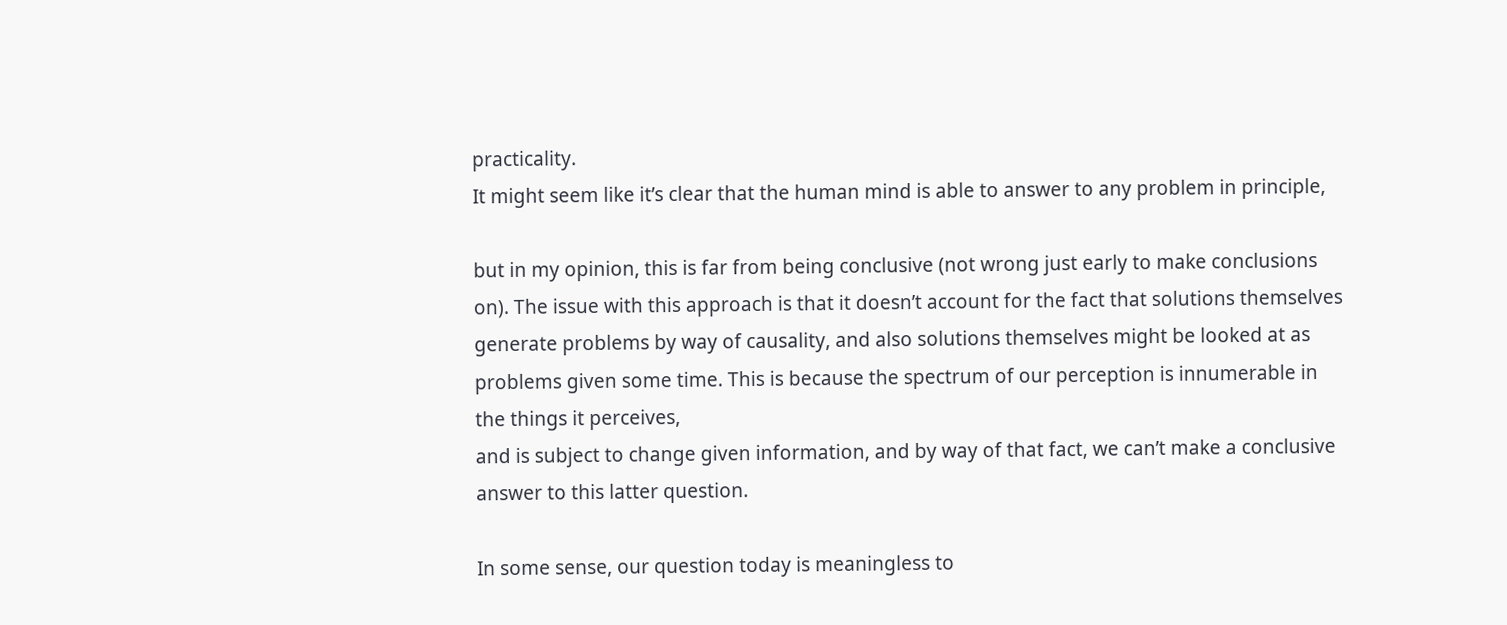practicality.
It might seem like it’s clear that the human mind is able to answer to any problem in principle,

but in my opinion, this is far from being conclusive (not wrong just early to make conclusions on). The issue with this approach is that it doesn’t account for the fact that solutions themselves generate problems by way of causality, and also solutions themselves might be looked at as problems given some time. This is because the spectrum of our perception is innumerable in the things it perceives,
and is subject to change given information, and by way of that fact, we can’t make a conclusive answer to this latter question.

In some sense, our question today is meaningless to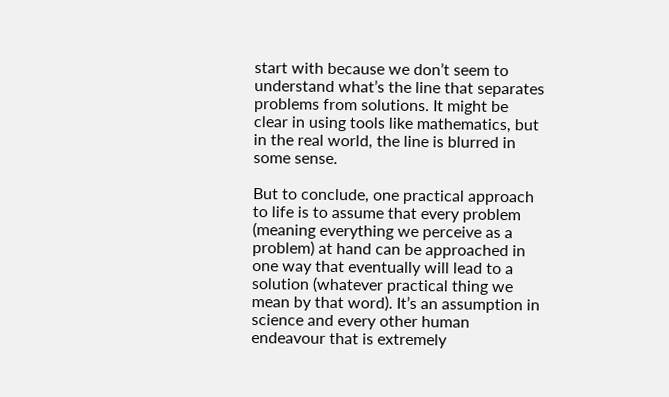start with because we don’t seem to understand what’s the line that separates problems from solutions. It might be clear in using tools like mathematics, but in the real world, the line is blurred in some sense.

But to conclude, one practical approach to life is to assume that every problem (meaning everything we perceive as a problem) at hand can be approached in one way that eventually will lead to a solution (whatever practical thing we mean by that word). It’s an assumption in science and every other human endeavour that is extremely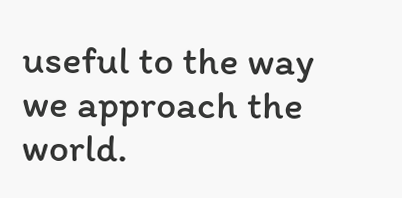useful to the way we approach the world.